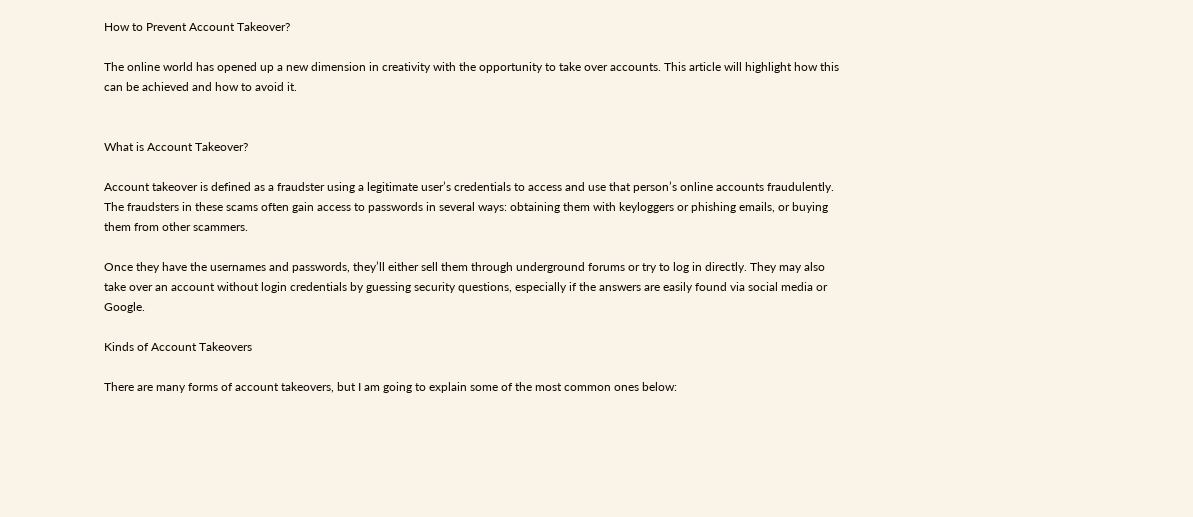How to Prevent Account Takeover?

The online world has opened up a new dimension in creativity with the opportunity to take over accounts. This article will highlight how this can be achieved and how to avoid it.


What is Account Takeover?

Account takeover is defined as a fraudster using a legitimate user’s credentials to access and use that person’s online accounts fraudulently. The fraudsters in these scams often gain access to passwords in several ways: obtaining them with keyloggers or phishing emails, or buying them from other scammers.

Once they have the usernames and passwords, they’ll either sell them through underground forums or try to log in directly. They may also take over an account without login credentials by guessing security questions, especially if the answers are easily found via social media or Google.

Kinds of Account Takeovers

There are many forms of account takeovers, but I am going to explain some of the most common ones below: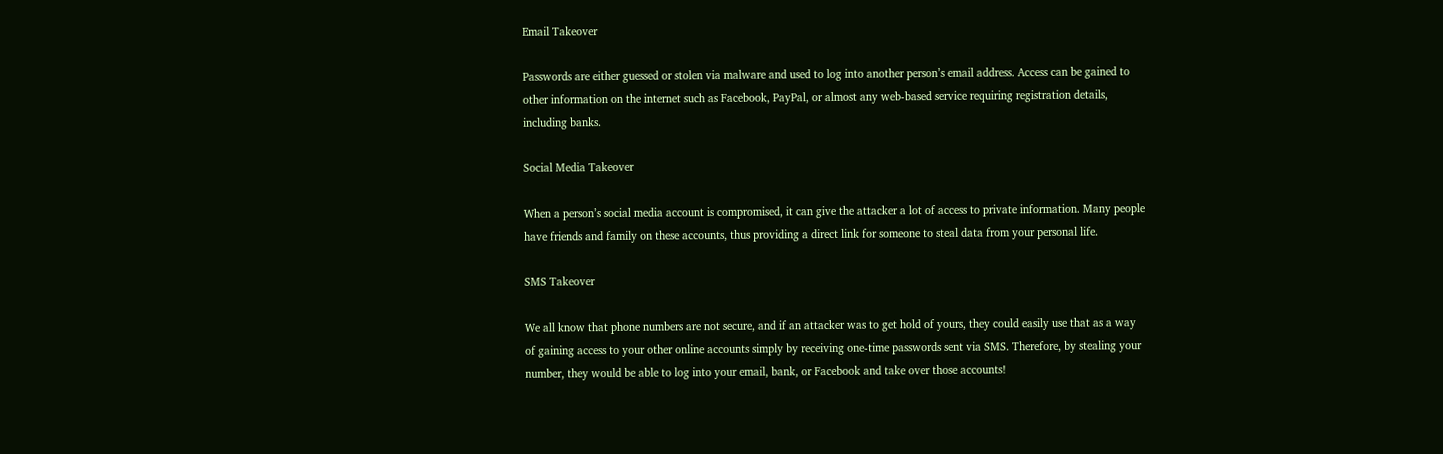Email Takeover

Passwords are either guessed or stolen via malware and used to log into another person’s email address. Access can be gained to other information on the internet such as Facebook, PayPal, or almost any web-based service requiring registration details, including banks.

Social Media Takeover

When a person’s social media account is compromised, it can give the attacker a lot of access to private information. Many people have friends and family on these accounts, thus providing a direct link for someone to steal data from your personal life.

SMS Takeover

We all know that phone numbers are not secure, and if an attacker was to get hold of yours, they could easily use that as a way of gaining access to your other online accounts simply by receiving one-time passwords sent via SMS. Therefore, by stealing your number, they would be able to log into your email, bank, or Facebook and take over those accounts!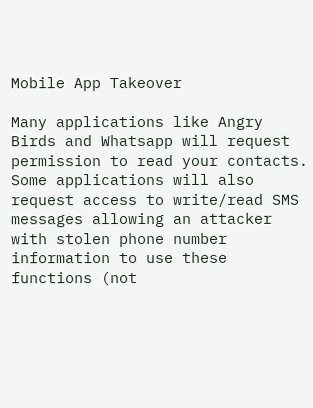Mobile App Takeover

Many applications like Angry Birds and Whatsapp will request permission to read your contacts. Some applications will also request access to write/read SMS messages allowing an attacker with stolen phone number information to use these functions (not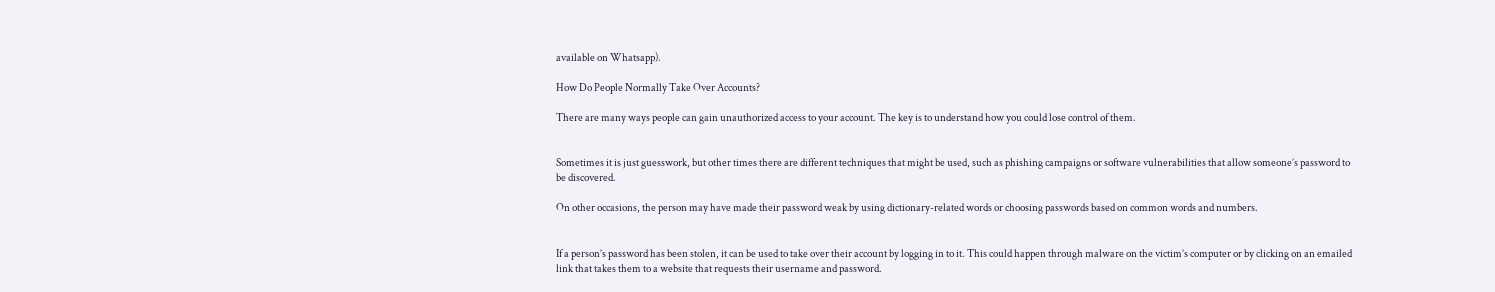available on Whatsapp).

How Do People Normally Take Over Accounts?

There are many ways people can gain unauthorized access to your account. The key is to understand how you could lose control of them.


Sometimes it is just guesswork, but other times there are different techniques that might be used, such as phishing campaigns or software vulnerabilities that allow someone’s password to be discovered.

On other occasions, the person may have made their password weak by using dictionary-related words or choosing passwords based on common words and numbers.


If a person’s password has been stolen, it can be used to take over their account by logging in to it. This could happen through malware on the victim’s computer or by clicking on an emailed link that takes them to a website that requests their username and password.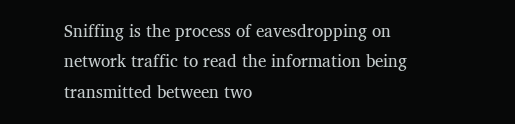Sniffing is the process of eavesdropping on network traffic to read the information being transmitted between two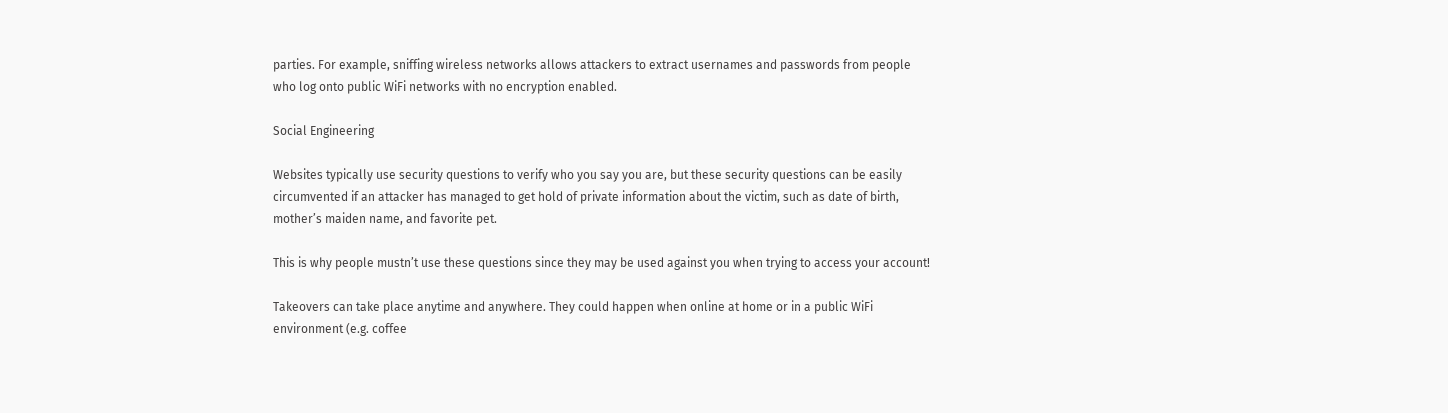parties. For example, sniffing wireless networks allows attackers to extract usernames and passwords from people who log onto public WiFi networks with no encryption enabled.

Social Engineering

Websites typically use security questions to verify who you say you are, but these security questions can be easily circumvented if an attacker has managed to get hold of private information about the victim, such as date of birth, mother’s maiden name, and favorite pet.

This is why people mustn’t use these questions since they may be used against you when trying to access your account!

Takeovers can take place anytime and anywhere. They could happen when online at home or in a public WiFi environment (e.g. coffee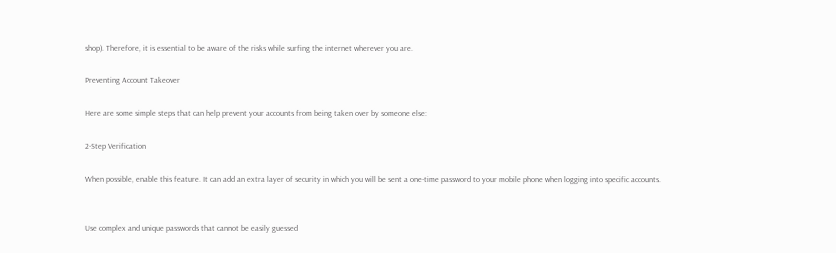shop). Therefore, it is essential to be aware of the risks while surfing the internet wherever you are.

Preventing Account Takeover

Here are some simple steps that can help prevent your accounts from being taken over by someone else:

2-Step Verification

When possible, enable this feature. It can add an extra layer of security in which you will be sent a one-time password to your mobile phone when logging into specific accounts.


Use complex and unique passwords that cannot be easily guessed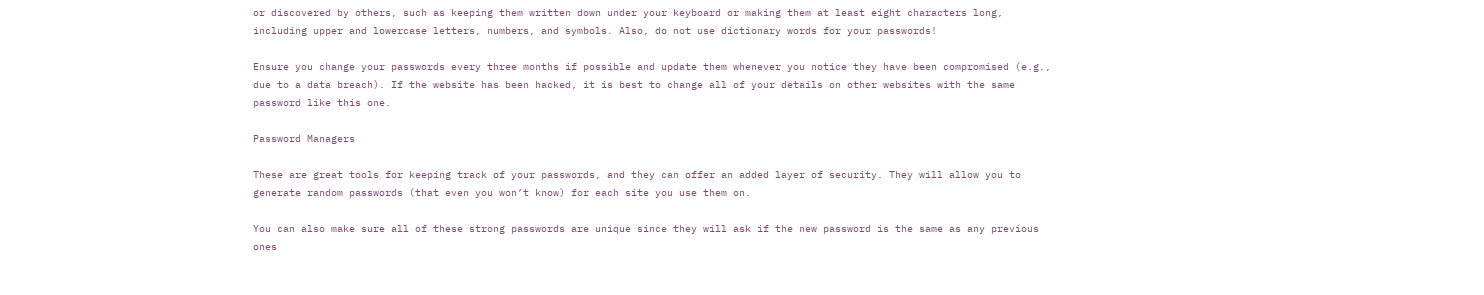or discovered by others, such as keeping them written down under your keyboard or making them at least eight characters long, including upper and lowercase letters, numbers, and symbols. Also, do not use dictionary words for your passwords!

Ensure you change your passwords every three months if possible and update them whenever you notice they have been compromised (e.g., due to a data breach). If the website has been hacked, it is best to change all of your details on other websites with the same password like this one.

Password Managers

These are great tools for keeping track of your passwords, and they can offer an added layer of security. They will allow you to generate random passwords (that even you won’t know) for each site you use them on.

You can also make sure all of these strong passwords are unique since they will ask if the new password is the same as any previous ones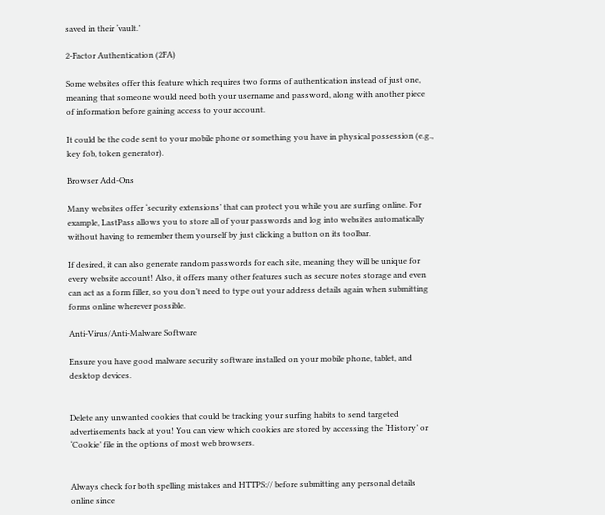saved in their ‘vault.’

2-Factor Authentication (2FA)

Some websites offer this feature which requires two forms of authentication instead of just one, meaning that someone would need both your username and password, along with another piece of information before gaining access to your account.

It could be the code sent to your mobile phone or something you have in physical possession (e.g., key fob, token generator).

Browser Add-Ons

Many websites offer ‘security extensions’ that can protect you while you are surfing online. For example, LastPass allows you to store all of your passwords and log into websites automatically without having to remember them yourself by just clicking a button on its toolbar.

If desired, it can also generate random passwords for each site, meaning they will be unique for every website account! Also, it offers many other features such as secure notes storage and even can act as a form filler, so you don’t need to type out your address details again when submitting forms online wherever possible.

Anti-Virus/Anti-Malware Software

Ensure you have good malware security software installed on your mobile phone, tablet, and desktop devices.


Delete any unwanted cookies that could be tracking your surfing habits to send targeted advertisements back at you! You can view which cookies are stored by accessing the ‘History’ or ‘Cookie’ file in the options of most web browsers.


Always check for both spelling mistakes and HTTPS:// before submitting any personal details online since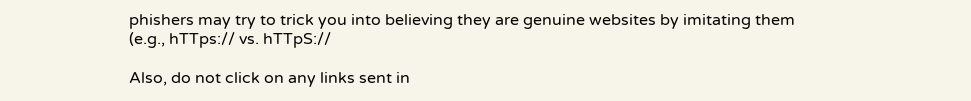phishers may try to trick you into believing they are genuine websites by imitating them (e.g., hTTps:// vs. hTTpS://

Also, do not click on any links sent in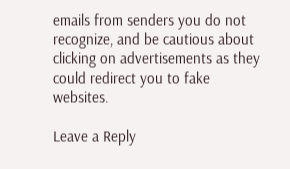emails from senders you do not recognize, and be cautious about clicking on advertisements as they could redirect you to fake websites.

Leave a Reply